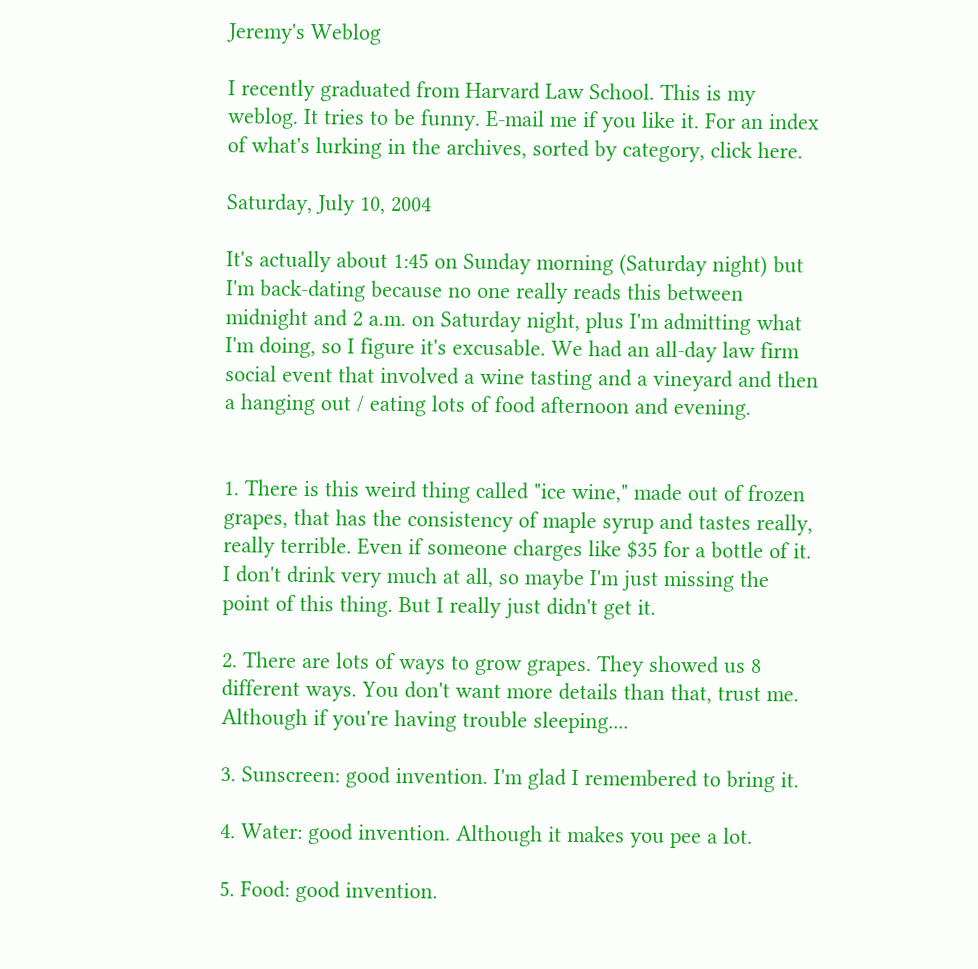Jeremy's Weblog

I recently graduated from Harvard Law School. This is my weblog. It tries to be funny. E-mail me if you like it. For an index of what's lurking in the archives, sorted by category, click here.

Saturday, July 10, 2004

It's actually about 1:45 on Sunday morning (Saturday night) but I'm back-dating because no one really reads this between midnight and 2 a.m. on Saturday night, plus I'm admitting what I'm doing, so I figure it's excusable. We had an all-day law firm social event that involved a wine tasting and a vineyard and then a hanging out / eating lots of food afternoon and evening.


1. There is this weird thing called "ice wine," made out of frozen grapes, that has the consistency of maple syrup and tastes really, really terrible. Even if someone charges like $35 for a bottle of it. I don't drink very much at all, so maybe I'm just missing the point of this thing. But I really just didn't get it.

2. There are lots of ways to grow grapes. They showed us 8 different ways. You don't want more details than that, trust me. Although if you're having trouble sleeping....

3. Sunscreen: good invention. I'm glad I remembered to bring it.

4. Water: good invention. Although it makes you pee a lot.

5. Food: good invention.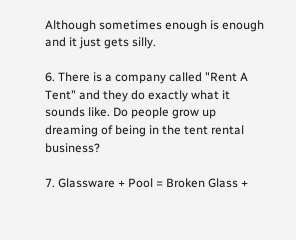Although sometimes enough is enough and it just gets silly.

6. There is a company called "Rent A Tent" and they do exactly what it sounds like. Do people grow up dreaming of being in the tent rental business?

7. Glassware + Pool = Broken Glass +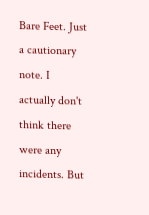Bare Feet. Just a cautionary note. I actually don't think there were any incidents. But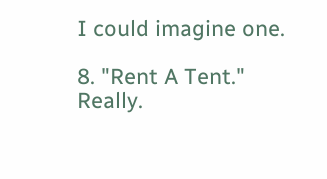I could imagine one.

8. "Rent A Tent." Really.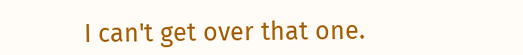I can't get over that one.